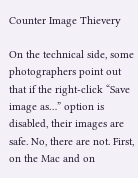Counter Image Thievery

On the technical side, some photographers point out that if the right-click “Save image as…” option is disabled, their images are safe. No, there are not. First, on the Mac and on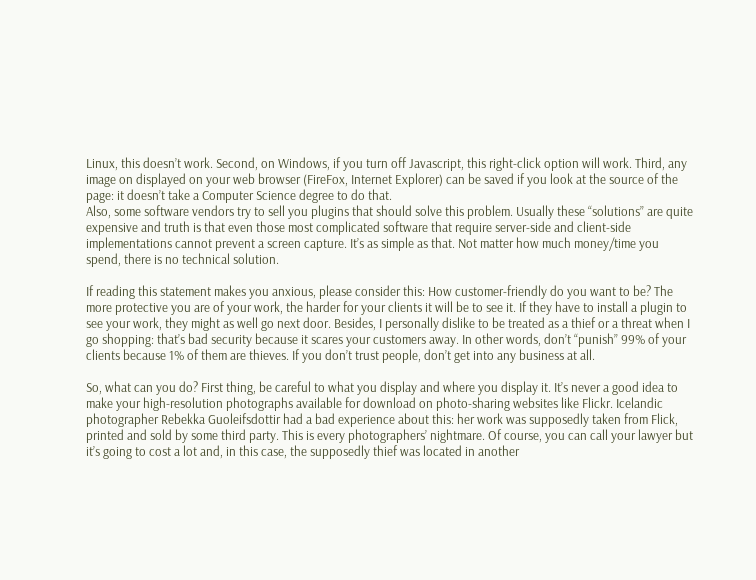Linux, this doesn’t work. Second, on Windows, if you turn off Javascript, this right-click option will work. Third, any image on displayed on your web browser (FireFox, Internet Explorer) can be saved if you look at the source of the page: it doesn’t take a Computer Science degree to do that.
Also, some software vendors try to sell you plugins that should solve this problem. Usually these “solutions” are quite expensive and truth is that even those most complicated software that require server-side and client-side implementations cannot prevent a screen capture. It’s as simple as that. Not matter how much money/time you spend, there is no technical solution.

If reading this statement makes you anxious, please consider this: How customer-friendly do you want to be? The more protective you are of your work, the harder for your clients it will be to see it. If they have to install a plugin to see your work, they might as well go next door. Besides, I personally dislike to be treated as a thief or a threat when I go shopping: that’s bad security because it scares your customers away. In other words, don’t “punish” 99% of your clients because 1% of them are thieves. If you don’t trust people, don’t get into any business at all.

So, what can you do? First thing, be careful to what you display and where you display it. It’s never a good idea to make your high-resolution photographs available for download on photo-sharing websites like Flickr. Icelandic photographer Rebekka Guoleifsdottir had a bad experience about this: her work was supposedly taken from Flick, printed and sold by some third party. This is every photographers’ nightmare. Of course, you can call your lawyer but it’s going to cost a lot and, in this case, the supposedly thief was located in another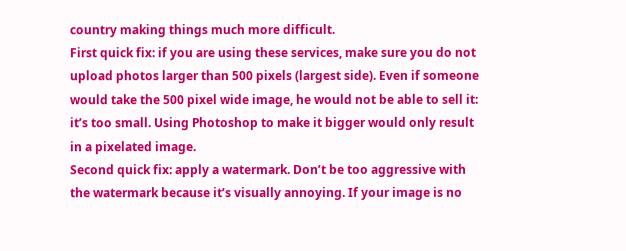country making things much more difficult.
First quick fix: if you are using these services, make sure you do not upload photos larger than 500 pixels (largest side). Even if someone would take the 500 pixel wide image, he would not be able to sell it: it’s too small. Using Photoshop to make it bigger would only result in a pixelated image.
Second quick fix: apply a watermark. Don’t be too aggressive with the watermark because it’s visually annoying. If your image is no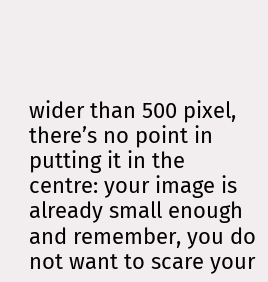wider than 500 pixel, there’s no point in putting it in the centre: your image is already small enough and remember, you do not want to scare your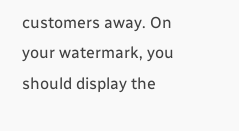customers away. On your watermark, you should display the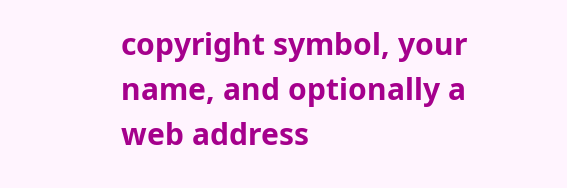copyright symbol, your name, and optionally a web address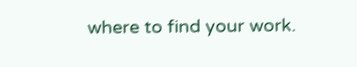where to find your work.